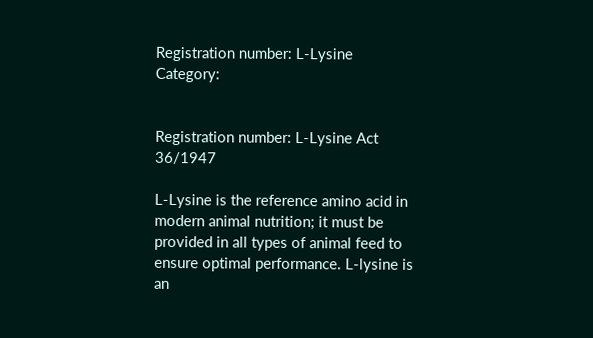Registration number: L-Lysine Category:


Registration number: L-Lysine Act 36/1947

L-Lysine is the reference amino acid in modern animal nutrition; it must be provided in all types of animal feed to ensure optimal performance. L-lysine is an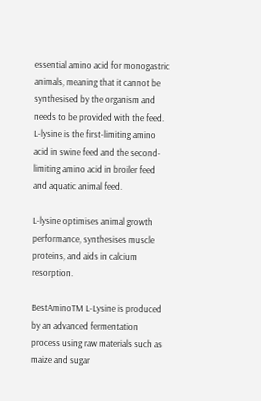essential amino acid for monogastric animals, meaning that it cannot be synthesised by the organism and needs to be provided with the feed. L-lysine is the first-limiting amino acid in swine feed and the second-limiting amino acid in broiler feed and aquatic animal feed.

L-lysine optimises animal growth performance, synthesises muscle proteins, and aids in calcium resorption.

BestAminoTM L-Lysine is produced by an advanced fermentation process using raw materials such as maize and sugar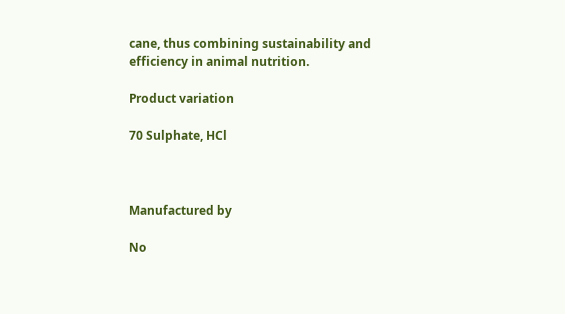cane, thus combining sustainability and efficiency in animal nutrition.

Product variation

70 Sulphate, HCl



Manufactured by

No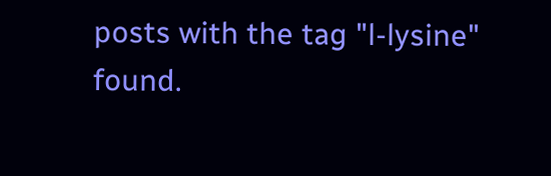posts with the tag "l-lysine" found.